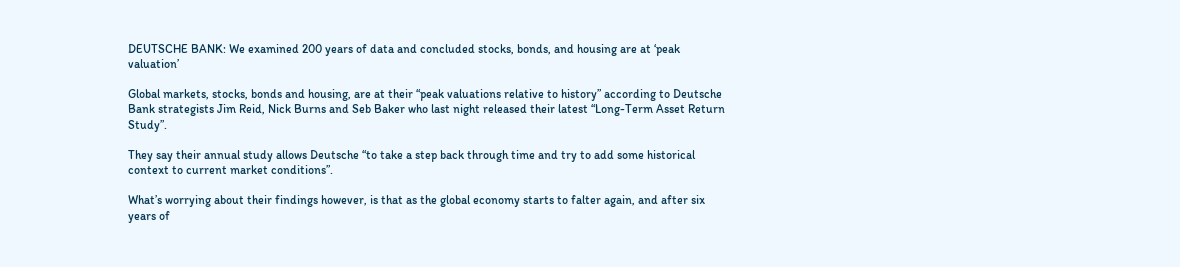DEUTSCHE BANK: We examined 200 years of data and concluded stocks, bonds, and housing are at ‘peak valuation’

Global markets, stocks, bonds and housing, are at their “peak valuations relative to history” according to Deutsche Bank strategists Jim Reid, Nick Burns and Seb Baker who last night released their latest “Long-Term Asset Return Study”.

They say their annual study allows Deutsche “to take a step back through time and try to add some historical context to current market conditions”.

What’s worrying about their findings however, is that as the global economy starts to falter again, and after six years of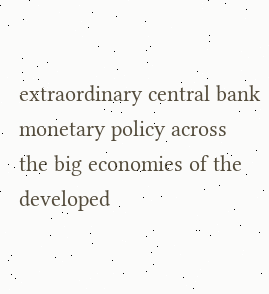extraordinary central bank monetary policy across the big economies of the developed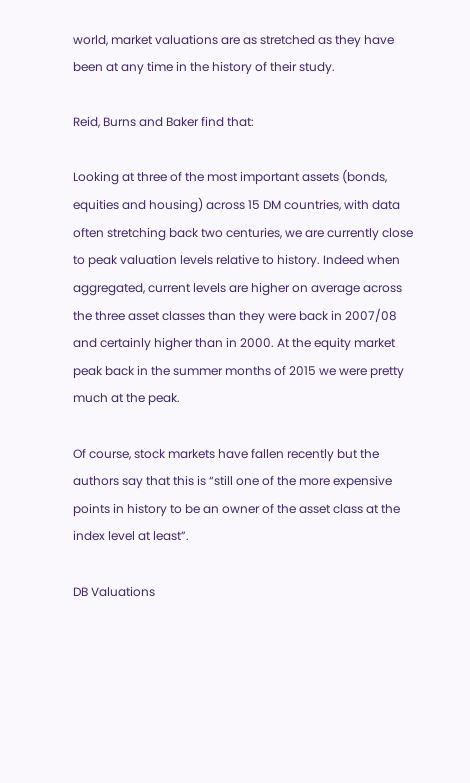world, market valuations are as stretched as they have been at any time in the history of their study.

Reid, Burns and Baker find that:

Looking at three of the most important assets (bonds, equities and housing) across 15 DM countries, with data often stretching back two centuries, we are currently close to peak valuation levels relative to history. Indeed when aggregated, current levels are higher on average across the three asset classes than they were back in 2007/08 and certainly higher than in 2000. At the equity market peak back in the summer months of 2015 we were pretty much at the peak.

Of course, stock markets have fallen recently but the authors say that this is “still one of the more expensive points in history to be an owner of the asset class at the index level at least”.

DB Valuations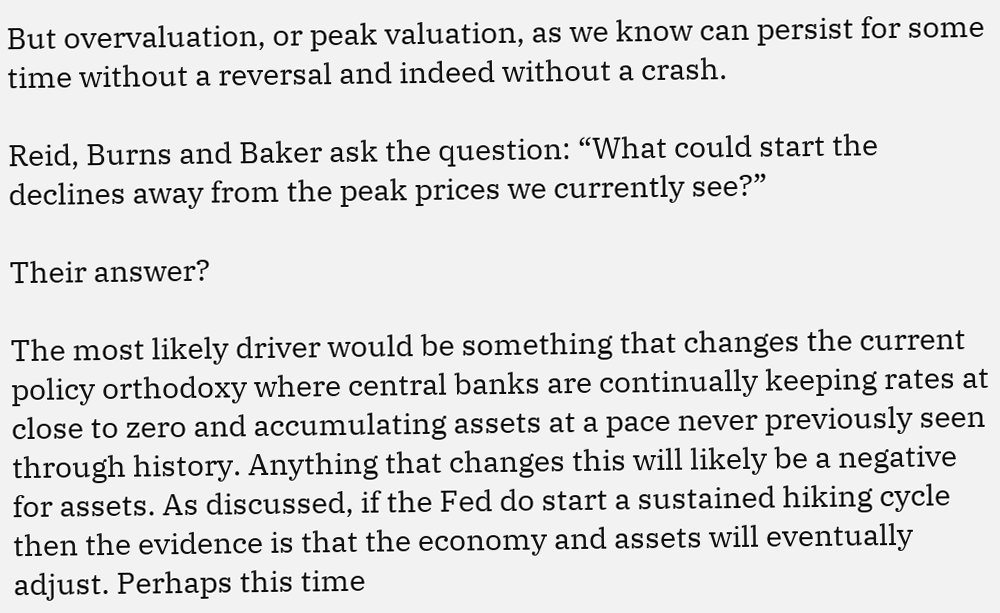But overvaluation, or peak valuation, as we know can persist for some time without a reversal and indeed without a crash.

Reid, Burns and Baker ask the question: “What could start the declines away from the peak prices we currently see?”

Their answer?

The most likely driver would be something that changes the current policy orthodoxy where central banks are continually keeping rates at close to zero and accumulating assets at a pace never previously seen through history. Anything that changes this will likely be a negative for assets. As discussed, if the Fed do start a sustained hiking cycle then the evidence is that the economy and assets will eventually adjust. Perhaps this time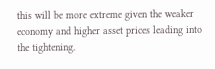this will be more extreme given the weaker economy and higher asset prices leading into the tightening.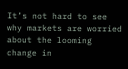It’s not hard to see why markets are worried about the looming change in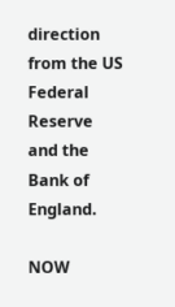direction from the US Federal Reserve and the Bank of England.

NOW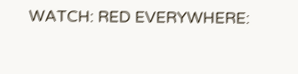WATCH: RED EVERYWHERE: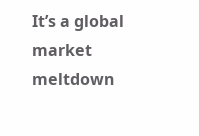It’s a global market meltdown